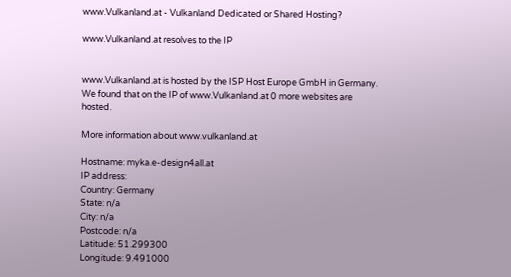www.Vulkanland.at - Vulkanland Dedicated or Shared Hosting?

www.Vulkanland.at resolves to the IP


www.Vulkanland.at is hosted by the ISP Host Europe GmbH in Germany.
We found that on the IP of www.Vulkanland.at 0 more websites are hosted.

More information about www.vulkanland.at

Hostname: myka.e-design4all.at
IP address:
Country: Germany
State: n/a
City: n/a
Postcode: n/a
Latitude: 51.299300
Longitude: 9.491000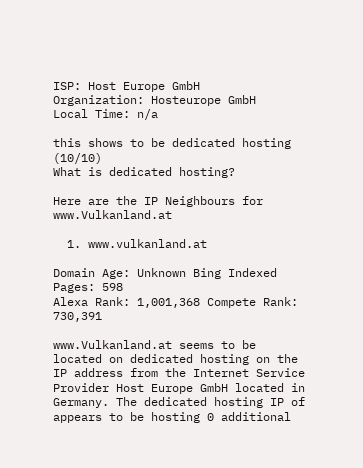ISP: Host Europe GmbH
Organization: Hosteurope GmbH
Local Time: n/a

this shows to be dedicated hosting (10/10)
What is dedicated hosting?

Here are the IP Neighbours for www.Vulkanland.at

  1. www.vulkanland.at

Domain Age: Unknown Bing Indexed Pages: 598
Alexa Rank: 1,001,368 Compete Rank: 730,391

www.Vulkanland.at seems to be located on dedicated hosting on the IP address from the Internet Service Provider Host Europe GmbH located in Germany. The dedicated hosting IP of appears to be hosting 0 additional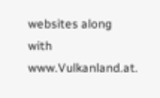websites along with www.Vulkanland.at.